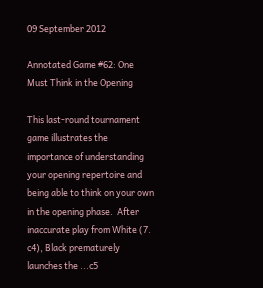09 September 2012

Annotated Game #62: One Must Think in the Opening

This last-round tournament game illustrates the importance of understanding your opening repertoire and being able to think on your own in the opening phase.  After inaccurate play from White (7. c4), Black prematurely launches the ...c5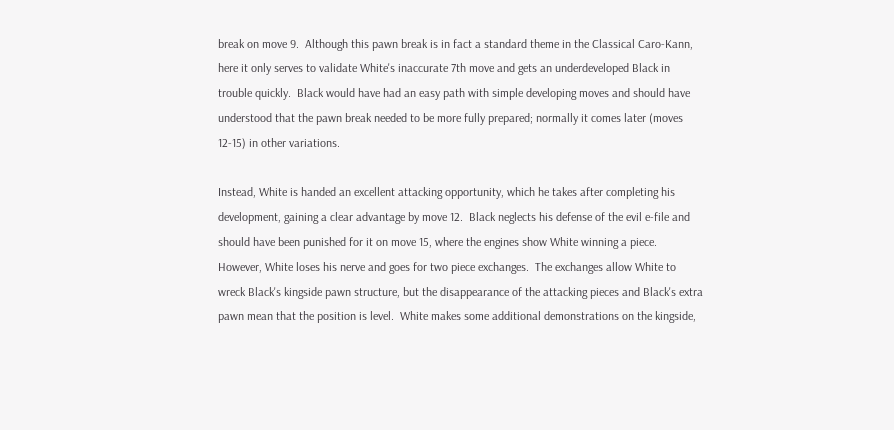break on move 9.  Although this pawn break is in fact a standard theme in the Classical Caro-Kann, here it only serves to validate White's inaccurate 7th move and gets an underdeveloped Black in trouble quickly.  Black would have had an easy path with simple developing moves and should have understood that the pawn break needed to be more fully prepared; normally it comes later (moves 12-15) in other variations.

Instead, White is handed an excellent attacking opportunity, which he takes after completing his development, gaining a clear advantage by move 12.  Black neglects his defense of the evil e-file and should have been punished for it on move 15, where the engines show White winning a piece.  However, White loses his nerve and goes for two piece exchanges.  The exchanges allow White to wreck Black's kingside pawn structure, but the disappearance of the attacking pieces and Black's extra pawn mean that the position is level.  White makes some additional demonstrations on the kingside,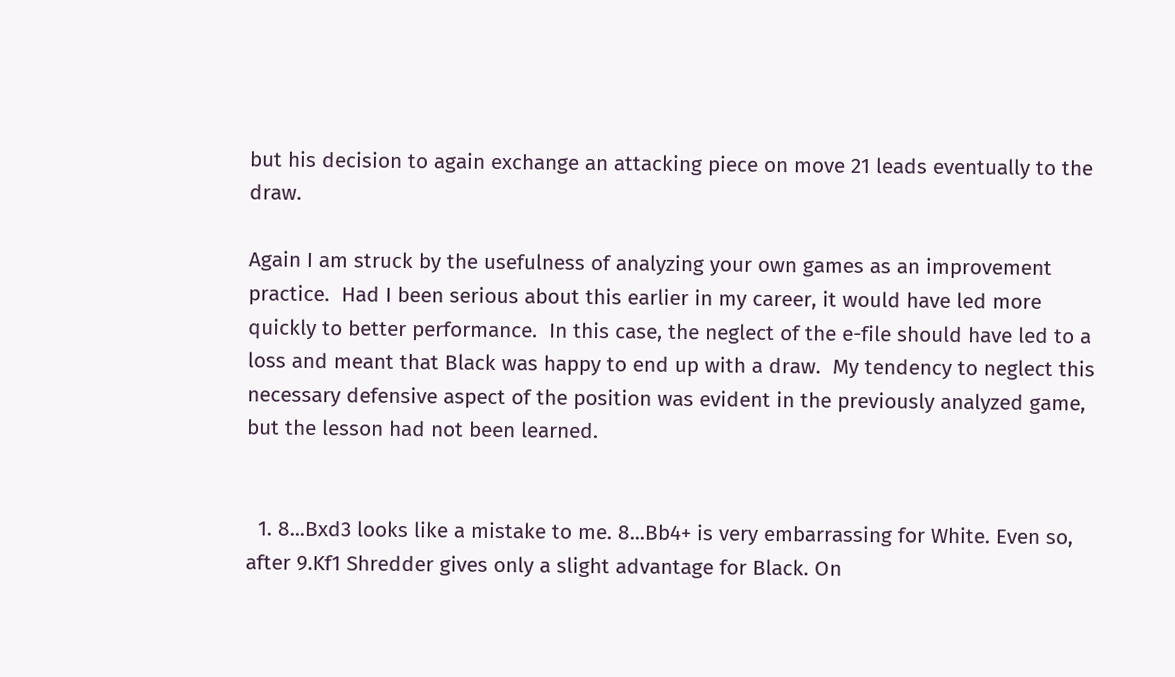but his decision to again exchange an attacking piece on move 21 leads eventually to the draw.

Again I am struck by the usefulness of analyzing your own games as an improvement practice.  Had I been serious about this earlier in my career, it would have led more quickly to better performance.  In this case, the neglect of the e-file should have led to a loss and meant that Black was happy to end up with a draw.  My tendency to neglect this necessary defensive aspect of the position was evident in the previously analyzed game, but the lesson had not been learned.


  1. 8...Bxd3 looks like a mistake to me. 8...Bb4+ is very embarrassing for White. Even so, after 9.Kf1 Shredder gives only a slight advantage for Black. On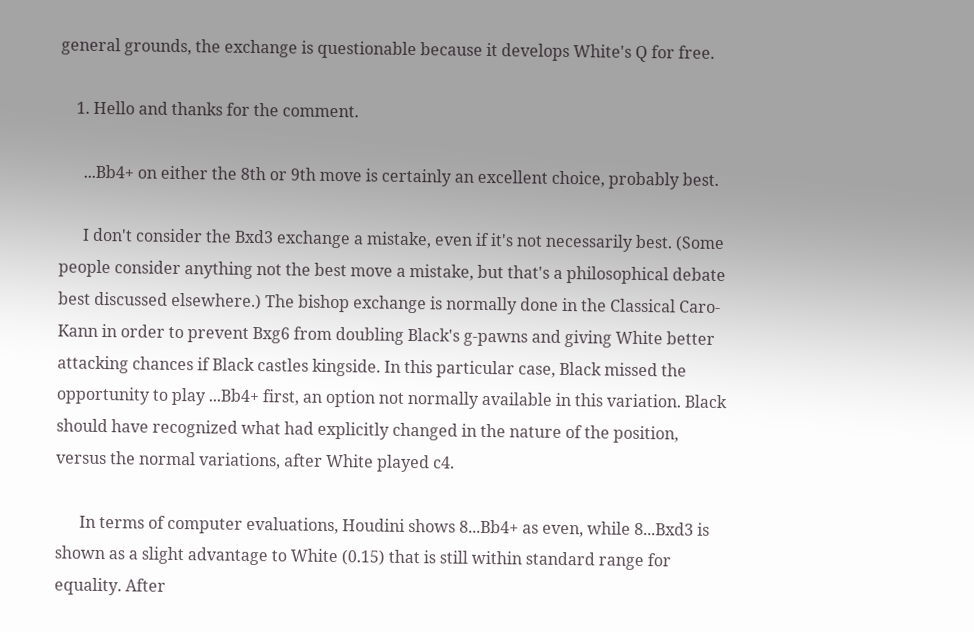general grounds, the exchange is questionable because it develops White's Q for free.

    1. Hello and thanks for the comment.

      ...Bb4+ on either the 8th or 9th move is certainly an excellent choice, probably best.

      I don't consider the Bxd3 exchange a mistake, even if it's not necessarily best. (Some people consider anything not the best move a mistake, but that's a philosophical debate best discussed elsewhere.) The bishop exchange is normally done in the Classical Caro-Kann in order to prevent Bxg6 from doubling Black's g-pawns and giving White better attacking chances if Black castles kingside. In this particular case, Black missed the opportunity to play ...Bb4+ first, an option not normally available in this variation. Black should have recognized what had explicitly changed in the nature of the position, versus the normal variations, after White played c4.

      In terms of computer evaluations, Houdini shows 8...Bb4+ as even, while 8...Bxd3 is shown as a slight advantage to White (0.15) that is still within standard range for equality. After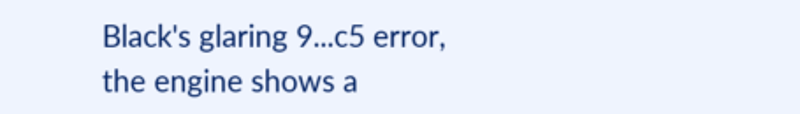Black's glaring 9...c5 error, the engine shows a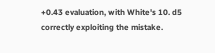+0.43 evaluation, with White's 10. d5 correctly exploiting the mistake.